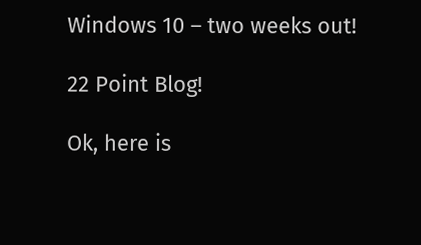Windows 10 – two weeks out!

22 Point Blog!

Ok, here is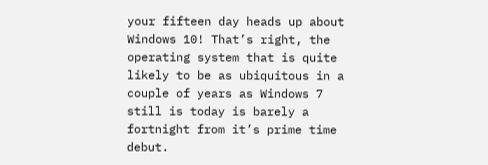your fifteen day heads up about Windows 10! That’s right, the operating system that is quite likely to be as ubiquitous in a couple of years as Windows 7 still is today is barely a fortnight from it’s prime time debut.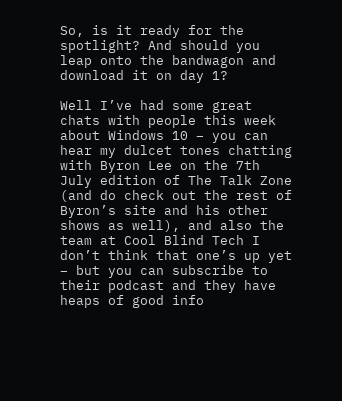So, is it ready for the spotlight? And should you leap onto the bandwagon and download it on day 1?

Well I’ve had some great chats with people this week about Windows 10 – you can hear my dulcet tones chatting with Byron Lee on the 7th July edition of The Talk Zone (and do check out the rest of Byron’s site and his other shows as well), and also the team at Cool Blind Tech I don’t think that one’s up yet – but you can subscribe to their podcast and they have heaps of good info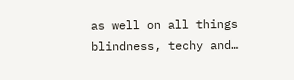as well on all things blindness, techy and…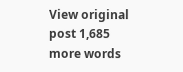View original post 1,685 more words